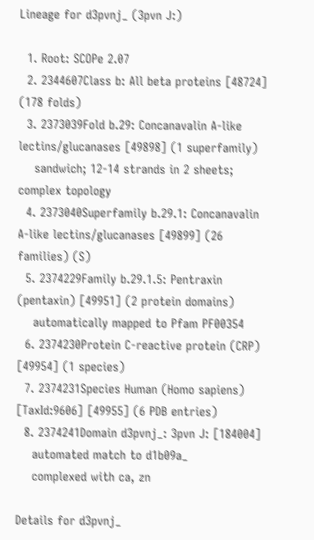Lineage for d3pvnj_ (3pvn J:)

  1. Root: SCOPe 2.07
  2. 2344607Class b: All beta proteins [48724] (178 folds)
  3. 2373039Fold b.29: Concanavalin A-like lectins/glucanases [49898] (1 superfamily)
    sandwich; 12-14 strands in 2 sheets; complex topology
  4. 2373040Superfamily b.29.1: Concanavalin A-like lectins/glucanases [49899] (26 families) (S)
  5. 2374229Family b.29.1.5: Pentraxin (pentaxin) [49951] (2 protein domains)
    automatically mapped to Pfam PF00354
  6. 2374230Protein C-reactive protein (CRP) [49954] (1 species)
  7. 2374231Species Human (Homo sapiens) [TaxId:9606] [49955] (6 PDB entries)
  8. 2374241Domain d3pvnj_: 3pvn J: [184004]
    automated match to d1b09a_
    complexed with ca, zn

Details for d3pvnj_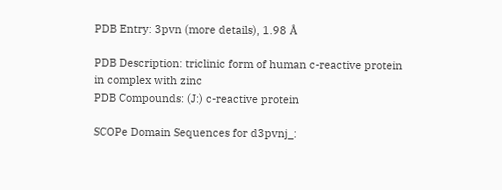PDB Entry: 3pvn (more details), 1.98 Å

PDB Description: triclinic form of human c-reactive protein in complex with zinc
PDB Compounds: (J:) c-reactive protein

SCOPe Domain Sequences for d3pvnj_: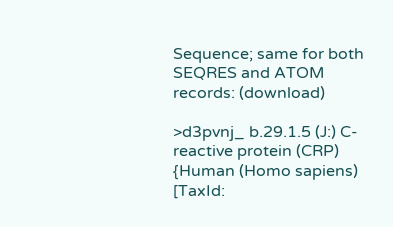Sequence; same for both SEQRES and ATOM records: (download)

>d3pvnj_ b.29.1.5 (J:) C-reactive protein (CRP) {Human (Homo sapiens) [TaxId: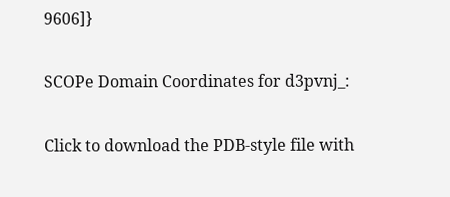9606]}

SCOPe Domain Coordinates for d3pvnj_:

Click to download the PDB-style file with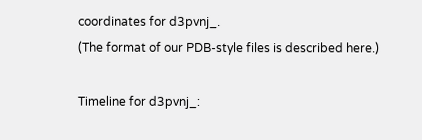coordinates for d3pvnj_.
(The format of our PDB-style files is described here.)

Timeline for d3pvnj_: